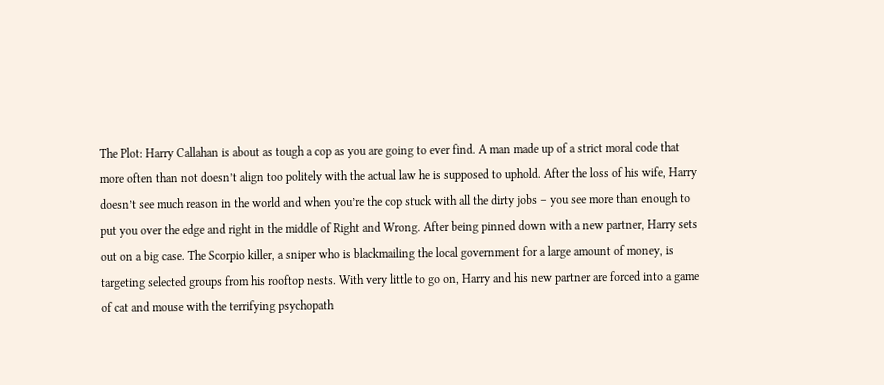The Plot: Harry Callahan is about as tough a cop as you are going to ever find. A man made up of a strict moral code that more often than not doesn’t align too politely with the actual law he is supposed to uphold. After the loss of his wife, Harry doesn’t see much reason in the world and when you’re the cop stuck with all the dirty jobs – you see more than enough to put you over the edge and right in the middle of Right and Wrong. After being pinned down with a new partner, Harry sets out on a big case. The Scorpio killer, a sniper who is blackmailing the local government for a large amount of money, is targeting selected groups from his rooftop nests. With very little to go on, Harry and his new partner are forced into a game of cat and mouse with the terrifying psychopath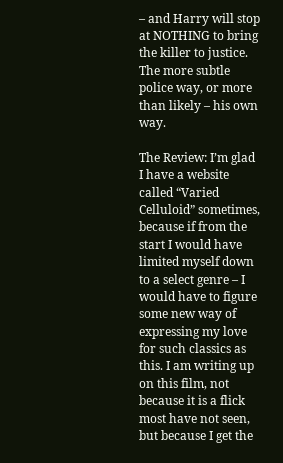– and Harry will stop at NOTHING to bring the killer to justice. The more subtle police way, or more than likely – his own way.

The Review: I’m glad I have a website called “Varied Celluloid” sometimes, because if from the start I would have limited myself down to a select genre – I would have to figure some new way of expressing my love for such classics as this. I am writing up on this film, not because it is a flick most have not seen, but because I get the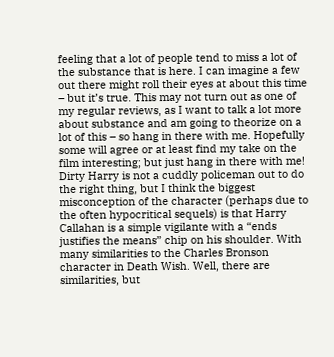feeling that a lot of people tend to miss a lot of the substance that is here. I can imagine a few out there might roll their eyes at about this time – but it’s true. This may not turn out as one of my regular reviews, as I want to talk a lot more about substance and am going to theorize on a lot of this – so hang in there with me. Hopefully some will agree or at least find my take on the film interesting; but just hang in there with me! Dirty Harry is not a cuddly policeman out to do the right thing, but I think the biggest misconception of the character (perhaps due to the often hypocritical sequels) is that Harry Callahan is a simple vigilante with a “ends justifies the means” chip on his shoulder. With many similarities to the Charles Bronson character in Death Wish. Well, there are similarities, but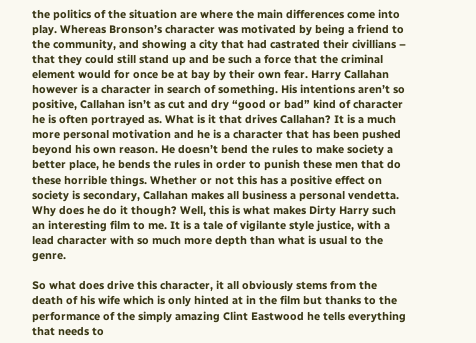the politics of the situation are where the main differences come into play. Whereas Bronson’s character was motivated by being a friend to the community, and showing a city that had castrated their civillians – that they could still stand up and be such a force that the criminal element would for once be at bay by their own fear. Harry Callahan however is a character in search of something. His intentions aren’t so positive, Callahan isn’t as cut and dry “good or bad” kind of character he is often portrayed as. What is it that drives Callahan? It is a much more personal motivation and he is a character that has been pushed beyond his own reason. He doesn’t bend the rules to make society a better place, he bends the rules in order to punish these men that do these horrible things. Whether or not this has a positive effect on society is secondary, Callahan makes all business a personal vendetta. Why does he do it though? Well, this is what makes Dirty Harry such an interesting film to me. It is a tale of vigilante style justice, with a lead character with so much more depth than what is usual to the genre.

So what does drive this character, it all obviously stems from the death of his wife which is only hinted at in the film but thanks to the performance of the simply amazing Clint Eastwood he tells everything that needs to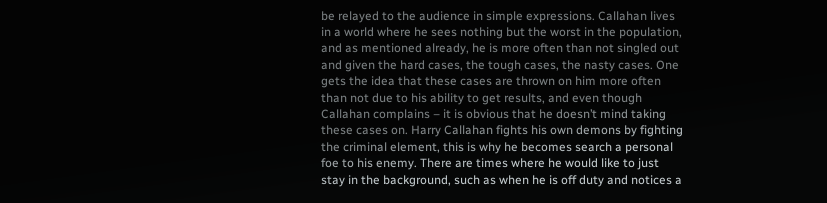be relayed to the audience in simple expressions. Callahan lives in a world where he sees nothing but the worst in the population, and as mentioned already, he is more often than not singled out and given the hard cases, the tough cases, the nasty cases. One gets the idea that these cases are thrown on him more often than not due to his ability to get results, and even though Callahan complains – it is obvious that he doesn’t mind taking these cases on. Harry Callahan fights his own demons by fighting the criminal element, this is why he becomes search a personal foe to his enemy. There are times where he would like to just stay in the background, such as when he is off duty and notices a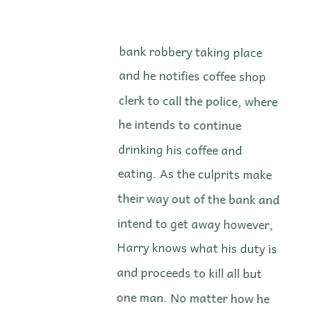bank robbery taking place and he notifies coffee shop clerk to call the police, where he intends to continue drinking his coffee and eating. As the culprits make their way out of the bank and intend to get away however, Harry knows what his duty is and proceeds to kill all but one man. No matter how he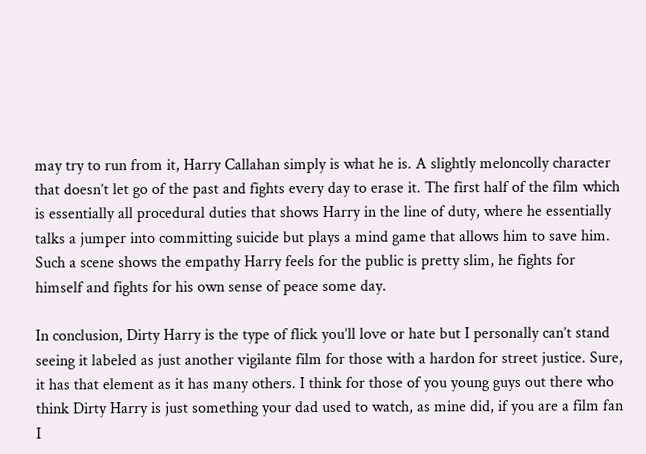may try to run from it, Harry Callahan simply is what he is. A slightly meloncolly character that doesn’t let go of the past and fights every day to erase it. The first half of the film which is essentially all procedural duties that shows Harry in the line of duty, where he essentially talks a jumper into committing suicide but plays a mind game that allows him to save him. Such a scene shows the empathy Harry feels for the public is pretty slim, he fights for himself and fights for his own sense of peace some day.

In conclusion, Dirty Harry is the type of flick you’ll love or hate but I personally can’t stand seeing it labeled as just another vigilante film for those with a hardon for street justice. Sure, it has that element as it has many others. I think for those of you young guys out there who think Dirty Harry is just something your dad used to watch, as mine did, if you are a film fan I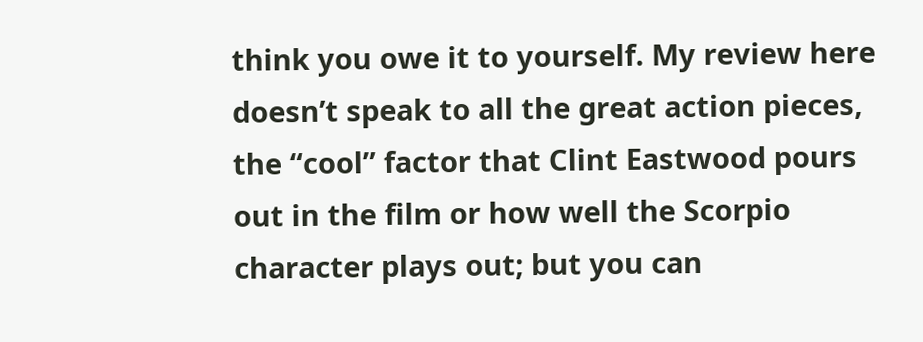think you owe it to yourself. My review here doesn’t speak to all the great action pieces, the “cool” factor that Clint Eastwood pours out in the film or how well the Scorpio character plays out; but you can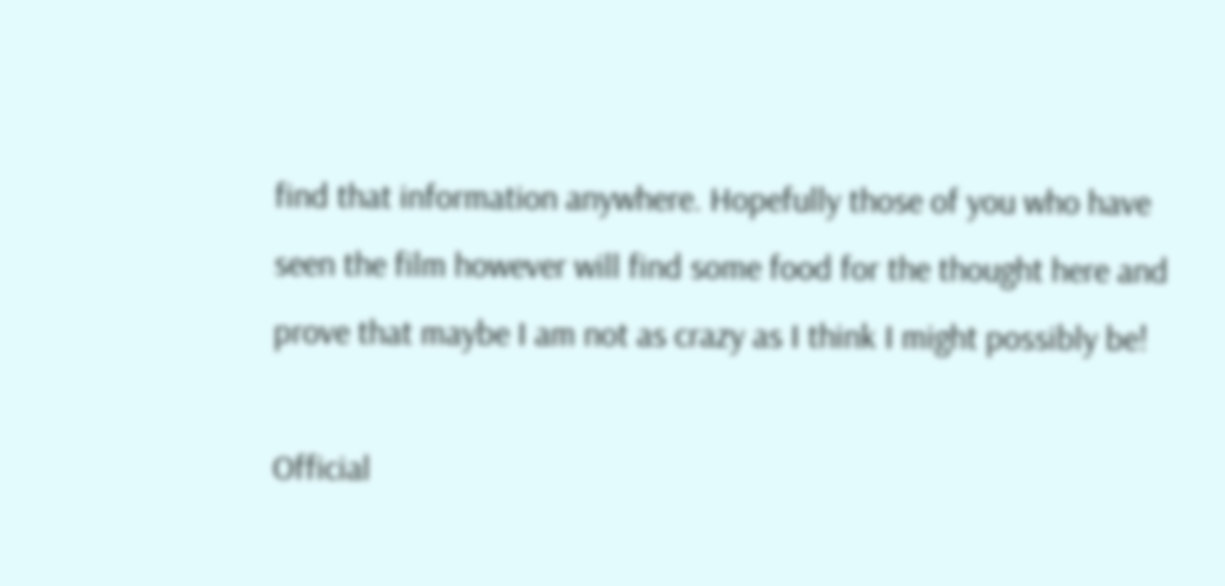find that information anywhere. Hopefully those of you who have seen the film however will find some food for the thought here and prove that maybe I am not as crazy as I think I might possibly be!

Official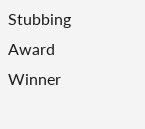Stubbing Award Winner